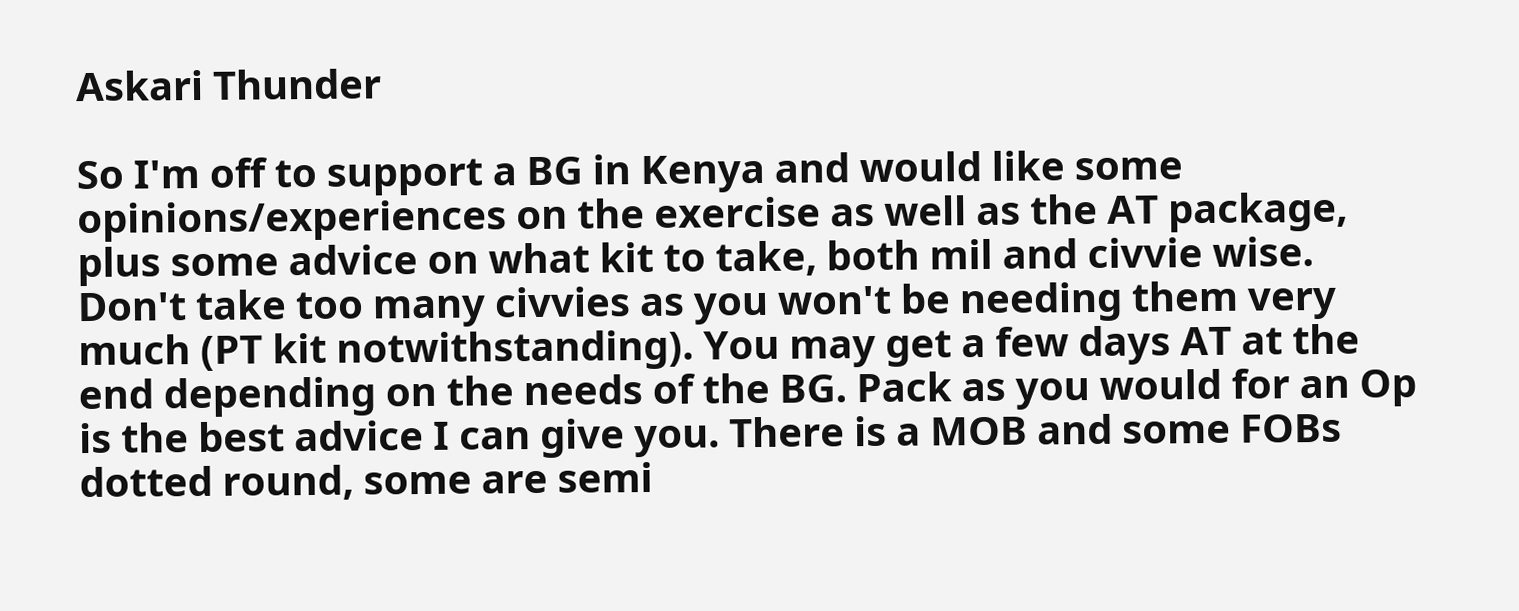Askari Thunder

So I'm off to support a BG in Kenya and would like some opinions/experiences on the exercise as well as the AT package, plus some advice on what kit to take, both mil and civvie wise.
Don't take too many civvies as you won't be needing them very much (PT kit notwithstanding). You may get a few days AT at the end depending on the needs of the BG. Pack as you would for an Op is the best advice I can give you. There is a MOB and some FOBs dotted round, some are semi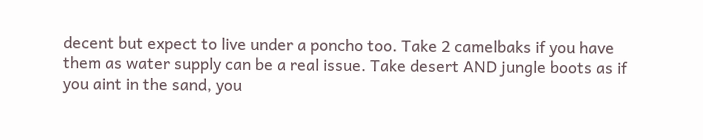decent but expect to live under a poncho too. Take 2 camelbaks if you have them as water supply can be a real issue. Take desert AND jungle boots as if you aint in the sand, you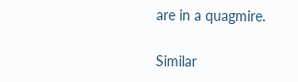are in a quagmire.

Similar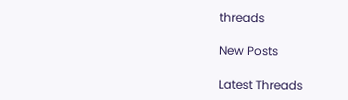threads

New Posts

Latest Threads